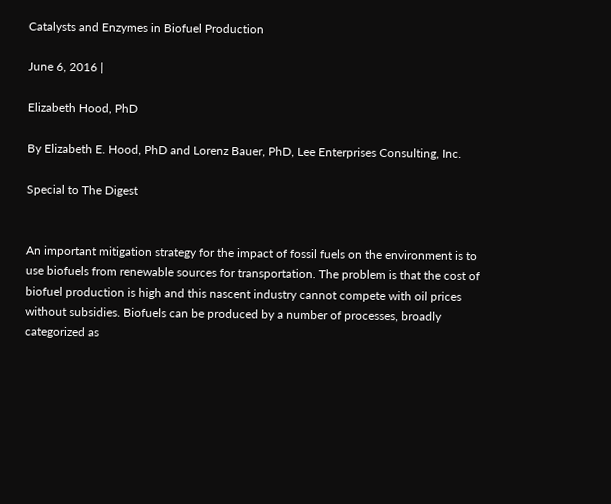Catalysts and Enzymes in Biofuel Production

June 6, 2016 |

Elizabeth Hood, PhD

By Elizabeth E. Hood, PhD and Lorenz Bauer, PhD, Lee Enterprises Consulting, Inc.

Special to The Digest


An important mitigation strategy for the impact of fossil fuels on the environment is to use biofuels from renewable sources for transportation. The problem is that the cost of biofuel production is high and this nascent industry cannot compete with oil prices without subsidies. Biofuels can be produced by a number of processes, broadly categorized as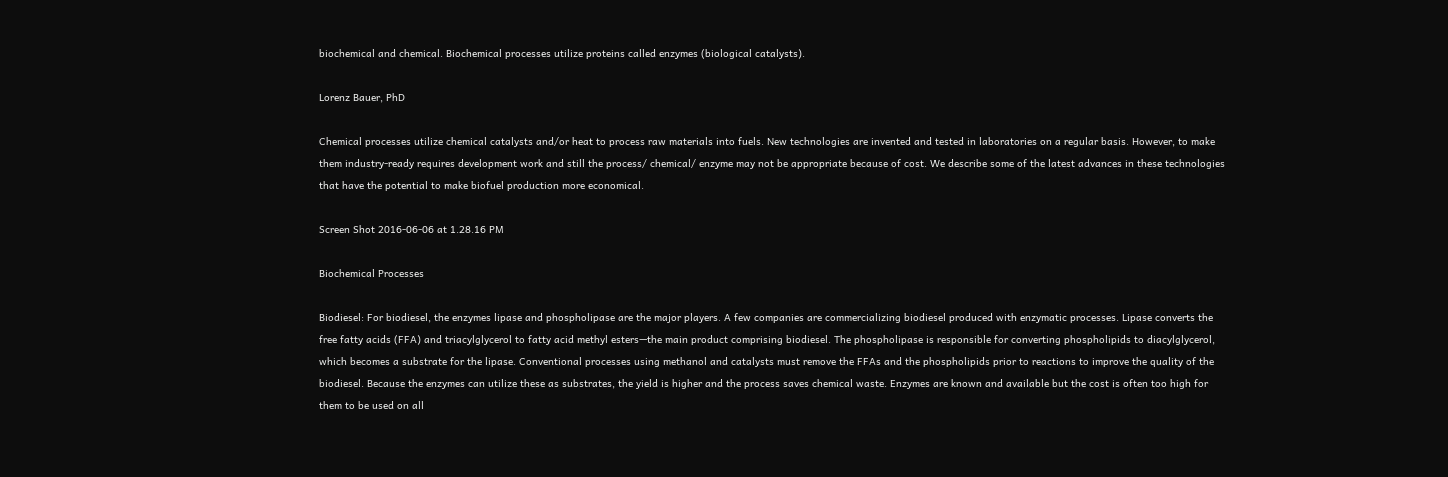biochemical and chemical. Biochemical processes utilize proteins called enzymes (biological catalysts).

Lorenz Bauer, PhD

Chemical processes utilize chemical catalysts and/or heat to process raw materials into fuels. New technologies are invented and tested in laboratories on a regular basis. However, to make them industry-ready requires development work and still the process/ chemical/ enzyme may not be appropriate because of cost. We describe some of the latest advances in these technologies that have the potential to make biofuel production more economical.

Screen Shot 2016-06-06 at 1.28.16 PM

Biochemical Processes

Biodiesel: For biodiesel, the enzymes lipase and phospholipase are the major players. A few companies are commercializing biodiesel produced with enzymatic processes. Lipase converts the free fatty acids (FFA) and triacylglycerol to fatty acid methyl esters—the main product comprising biodiesel. The phospholipase is responsible for converting phospholipids to diacylglycerol, which becomes a substrate for the lipase. Conventional processes using methanol and catalysts must remove the FFAs and the phospholipids prior to reactions to improve the quality of the biodiesel. Because the enzymes can utilize these as substrates, the yield is higher and the process saves chemical waste. Enzymes are known and available but the cost is often too high for them to be used on all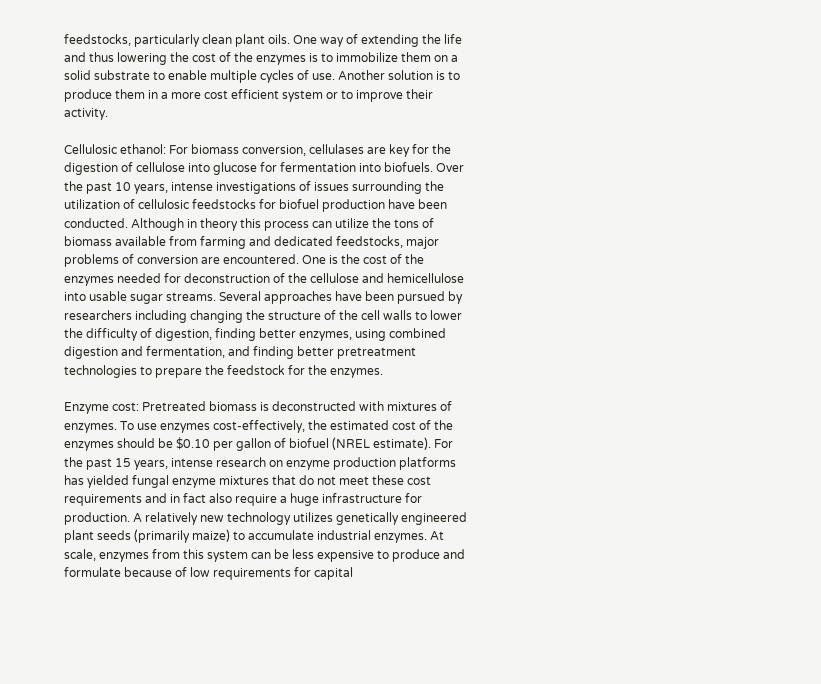feedstocks, particularly clean plant oils. One way of extending the life and thus lowering the cost of the enzymes is to immobilize them on a solid substrate to enable multiple cycles of use. Another solution is to produce them in a more cost efficient system or to improve their activity.

Cellulosic ethanol: For biomass conversion, cellulases are key for the digestion of cellulose into glucose for fermentation into biofuels. Over the past 10 years, intense investigations of issues surrounding the utilization of cellulosic feedstocks for biofuel production have been conducted. Although in theory this process can utilize the tons of biomass available from farming and dedicated feedstocks, major problems of conversion are encountered. One is the cost of the enzymes needed for deconstruction of the cellulose and hemicellulose into usable sugar streams. Several approaches have been pursued by researchers including changing the structure of the cell walls to lower the difficulty of digestion, finding better enzymes, using combined digestion and fermentation, and finding better pretreatment technologies to prepare the feedstock for the enzymes.

Enzyme cost: Pretreated biomass is deconstructed with mixtures of enzymes. To use enzymes cost-effectively, the estimated cost of the enzymes should be $0.10 per gallon of biofuel (NREL estimate). For the past 15 years, intense research on enzyme production platforms has yielded fungal enzyme mixtures that do not meet these cost requirements and in fact also require a huge infrastructure for production. A relatively new technology utilizes genetically engineered plant seeds (primarily maize) to accumulate industrial enzymes. At scale, enzymes from this system can be less expensive to produce and formulate because of low requirements for capital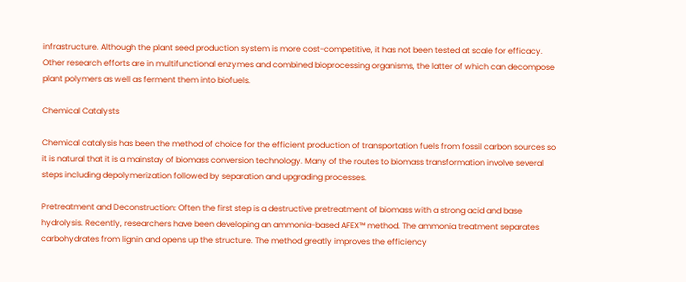infrastructure. Although the plant seed production system is more cost-competitive, it has not been tested at scale for efficacy. Other research efforts are in multifunctional enzymes and combined bioprocessing organisms, the latter of which can decompose plant polymers as well as ferment them into biofuels.

Chemical Catalysts

Chemical catalysis has been the method of choice for the efficient production of transportation fuels from fossil carbon sources so it is natural that it is a mainstay of biomass conversion technology. Many of the routes to biomass transformation involve several steps including depolymerization followed by separation and upgrading processes.

Pretreatment and Deconstruction: Often the first step is a destructive pretreatment of biomass with a strong acid and base hydrolysis. Recently, researchers have been developing an ammonia-based AFEX™ method. The ammonia treatment separates carbohydrates from lignin and opens up the structure. The method greatly improves the efficiency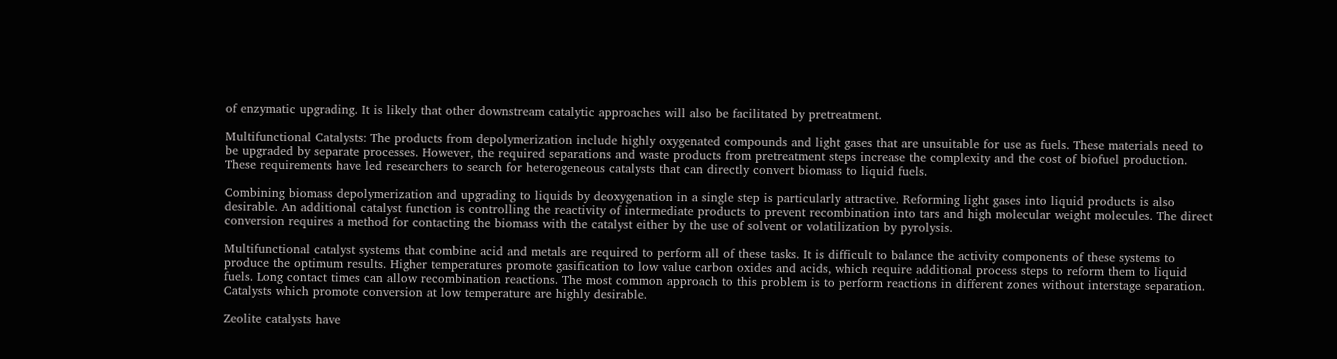of enzymatic upgrading. It is likely that other downstream catalytic approaches will also be facilitated by pretreatment.

Multifunctional Catalysts: The products from depolymerization include highly oxygenated compounds and light gases that are unsuitable for use as fuels. These materials need to be upgraded by separate processes. However, the required separations and waste products from pretreatment steps increase the complexity and the cost of biofuel production. These requirements have led researchers to search for heterogeneous catalysts that can directly convert biomass to liquid fuels.

Combining biomass depolymerization and upgrading to liquids by deoxygenation in a single step is particularly attractive. Reforming light gases into liquid products is also desirable. An additional catalyst function is controlling the reactivity of intermediate products to prevent recombination into tars and high molecular weight molecules. The direct conversion requires a method for contacting the biomass with the catalyst either by the use of solvent or volatilization by pyrolysis.

Multifunctional catalyst systems that combine acid and metals are required to perform all of these tasks. It is difficult to balance the activity components of these systems to produce the optimum results. Higher temperatures promote gasification to low value carbon oxides and acids, which require additional process steps to reform them to liquid fuels. Long contact times can allow recombination reactions. The most common approach to this problem is to perform reactions in different zones without interstage separation. Catalysts which promote conversion at low temperature are highly desirable.

Zeolite catalysts have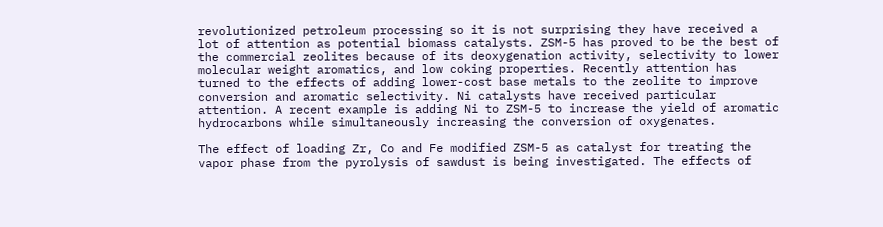revolutionized petroleum processing so it is not surprising they have received a lot of attention as potential biomass catalysts. ZSM-5 has proved to be the best of the commercial zeolites because of its deoxygenation activity, selectivity to lower molecular weight aromatics, and low coking properties. Recently attention has turned to the effects of adding lower-cost base metals to the zeolite to improve conversion and aromatic selectivity. Ni catalysts have received particular attention. A recent example is adding Ni to ZSM-5 to increase the yield of aromatic hydrocarbons while simultaneously increasing the conversion of oxygenates.

The effect of loading Zr, Co and Fe modified ZSM-5 as catalyst for treating the vapor phase from the pyrolysis of sawdust is being investigated. The effects of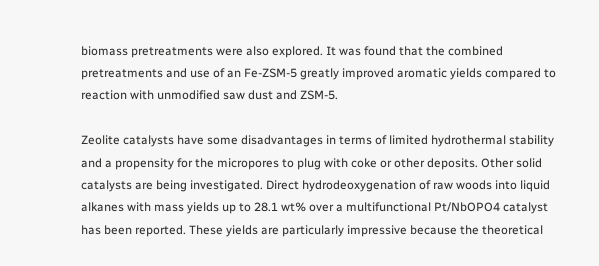biomass pretreatments were also explored. It was found that the combined pretreatments and use of an Fe-ZSM-5 greatly improved aromatic yields compared to reaction with unmodified saw dust and ZSM-5.

Zeolite catalysts have some disadvantages in terms of limited hydrothermal stability and a propensity for the micropores to plug with coke or other deposits. Other solid catalysts are being investigated. Direct hydrodeoxygenation of raw woods into liquid alkanes with mass yields up to 28.1 wt% over a multifunctional Pt/NbOPO4 catalyst has been reported. These yields are particularly impressive because the theoretical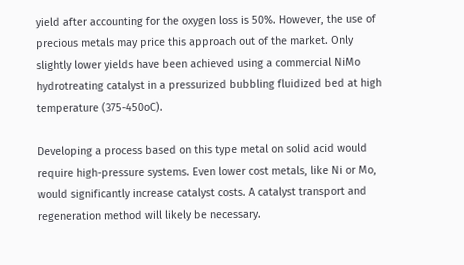yield after accounting for the oxygen loss is 50%. However, the use of precious metals may price this approach out of the market. Only slightly lower yields have been achieved using a commercial NiMo hydrotreating catalyst in a pressurized bubbling fluidized bed at high temperature (375-450oC).

Developing a process based on this type metal on solid acid would require high-pressure systems. Even lower cost metals, like Ni or Mo, would significantly increase catalyst costs. A catalyst transport and regeneration method will likely be necessary.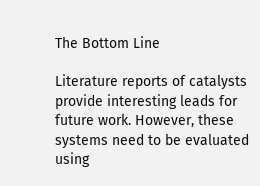The Bottom Line

Literature reports of catalysts provide interesting leads for future work. However, these systems need to be evaluated using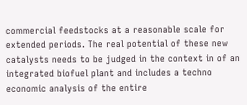commercial feedstocks at a reasonable scale for extended periods. The real potential of these new catalysts needs to be judged in the context in of an integrated biofuel plant and includes a techno economic analysis of the entire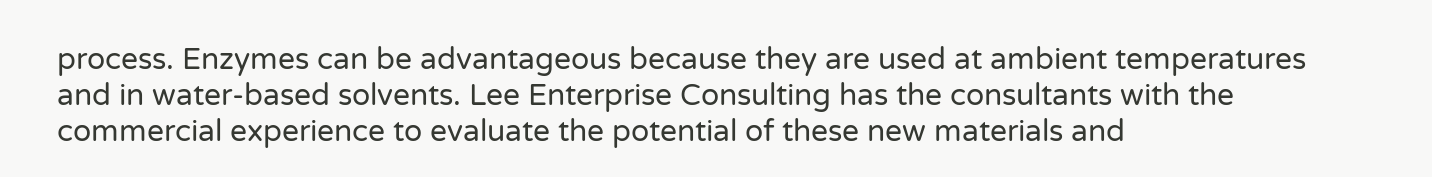process. Enzymes can be advantageous because they are used at ambient temperatures and in water-based solvents. Lee Enterprise Consulting has the consultants with the commercial experience to evaluate the potential of these new materials and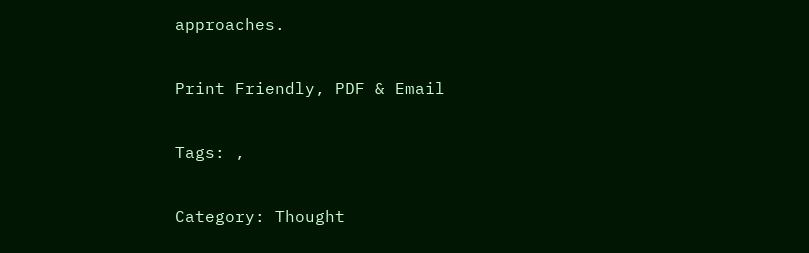approaches.

Print Friendly, PDF & Email

Tags: ,

Category: Thought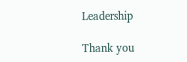Leadership

Thank you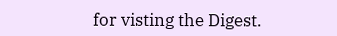for visting the Digest.